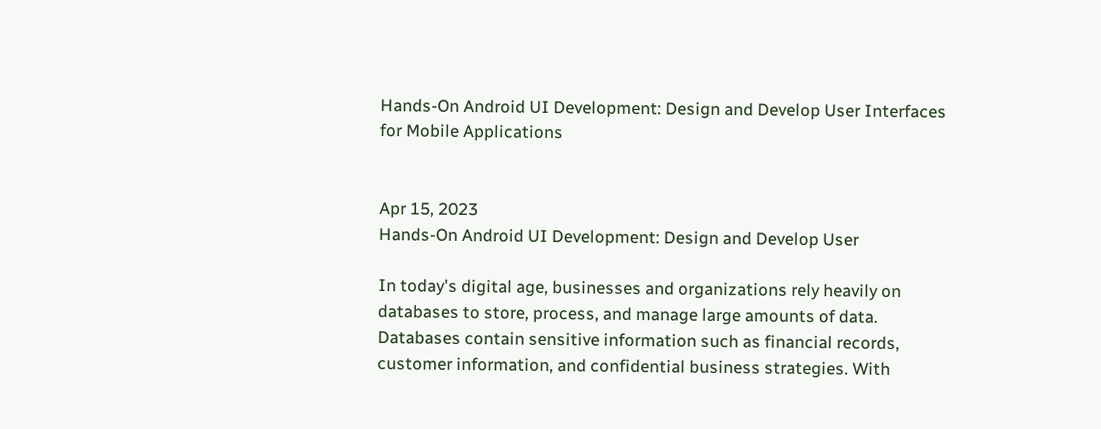Hands-On Android UI Development: Design and Develop User Interfaces for Mobile Applications


Apr 15, 2023
Hands-On Android UI Development: Design and Develop User

In today's digital age, businesses and organizations rely heavily on databases to store, process, and manage large amounts of data. Databases contain sensitive information such as financial records, customer information, and confidential business strategies. With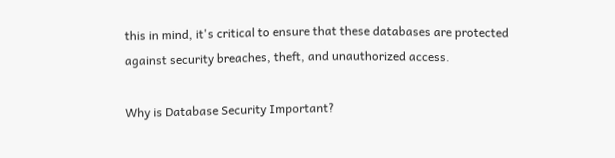this in mind, it's critical to ensure that these databases are protected against security breaches, theft, and unauthorized access.

Why is Database Security Important?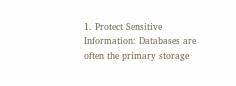1. Protect Sensitive Information: Databases are often the primary storage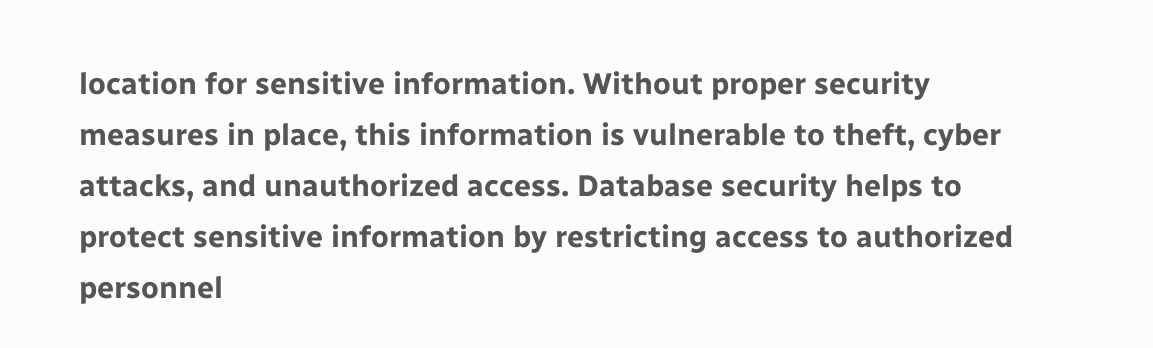location for sensitive information. Without proper security measures in place, this information is vulnerable to theft, cyber attacks, and unauthorized access. Database security helps to protect sensitive information by restricting access to authorized personnel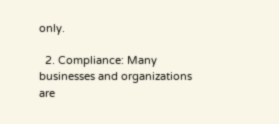only.

  2. Compliance: Many businesses and organizations are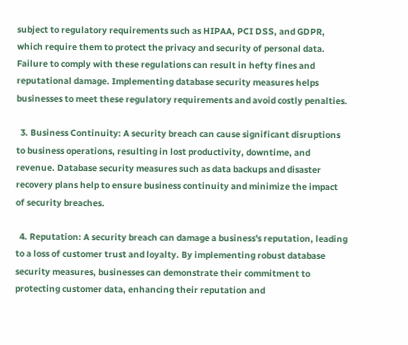subject to regulatory requirements such as HIPAA, PCI DSS, and GDPR, which require them to protect the privacy and security of personal data. Failure to comply with these regulations can result in hefty fines and reputational damage. Implementing database security measures helps businesses to meet these regulatory requirements and avoid costly penalties.

  3. Business Continuity: A security breach can cause significant disruptions to business operations, resulting in lost productivity, downtime, and revenue. Database security measures such as data backups and disaster recovery plans help to ensure business continuity and minimize the impact of security breaches.

  4. Reputation: A security breach can damage a business's reputation, leading to a loss of customer trust and loyalty. By implementing robust database security measures, businesses can demonstrate their commitment to protecting customer data, enhancing their reputation and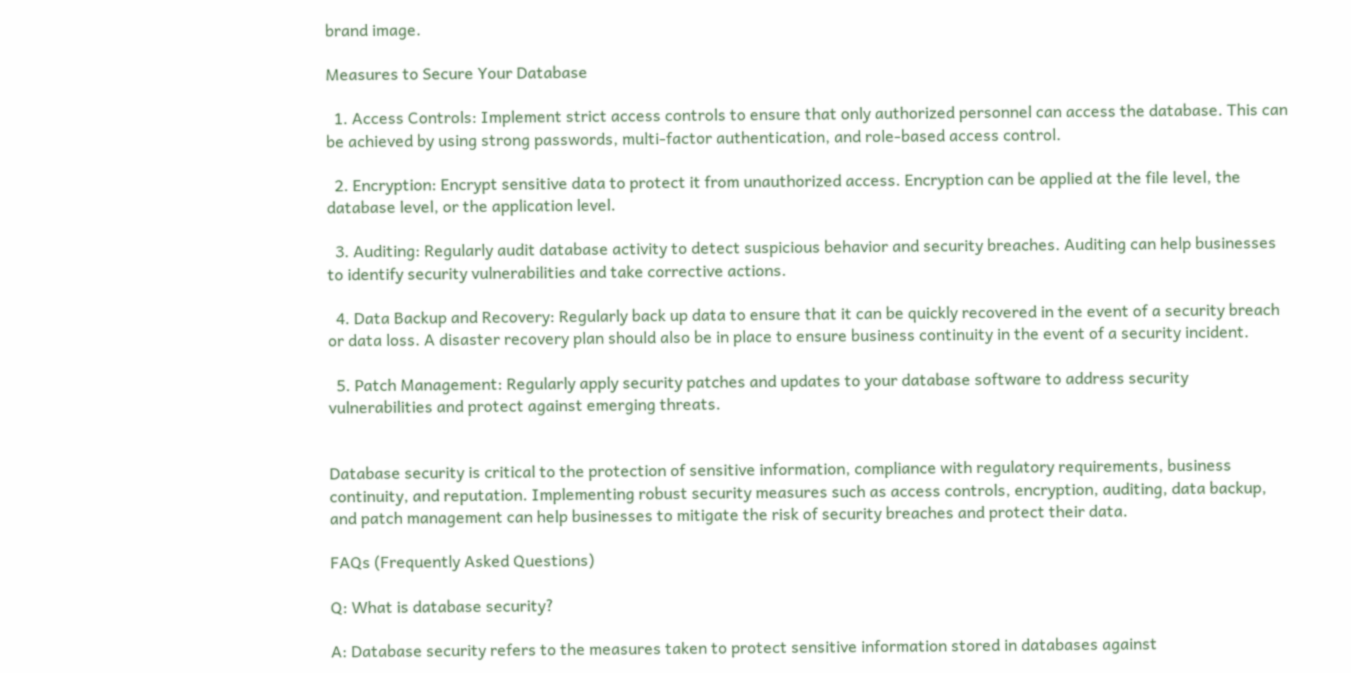brand image.

Measures to Secure Your Database

  1. Access Controls: Implement strict access controls to ensure that only authorized personnel can access the database. This can be achieved by using strong passwords, multi-factor authentication, and role-based access control.

  2. Encryption: Encrypt sensitive data to protect it from unauthorized access. Encryption can be applied at the file level, the database level, or the application level.

  3. Auditing: Regularly audit database activity to detect suspicious behavior and security breaches. Auditing can help businesses to identify security vulnerabilities and take corrective actions.

  4. Data Backup and Recovery: Regularly back up data to ensure that it can be quickly recovered in the event of a security breach or data loss. A disaster recovery plan should also be in place to ensure business continuity in the event of a security incident.

  5. Patch Management: Regularly apply security patches and updates to your database software to address security vulnerabilities and protect against emerging threats.


Database security is critical to the protection of sensitive information, compliance with regulatory requirements, business continuity, and reputation. Implementing robust security measures such as access controls, encryption, auditing, data backup, and patch management can help businesses to mitigate the risk of security breaches and protect their data.

FAQs (Frequently Asked Questions)

Q: What is database security?

A: Database security refers to the measures taken to protect sensitive information stored in databases against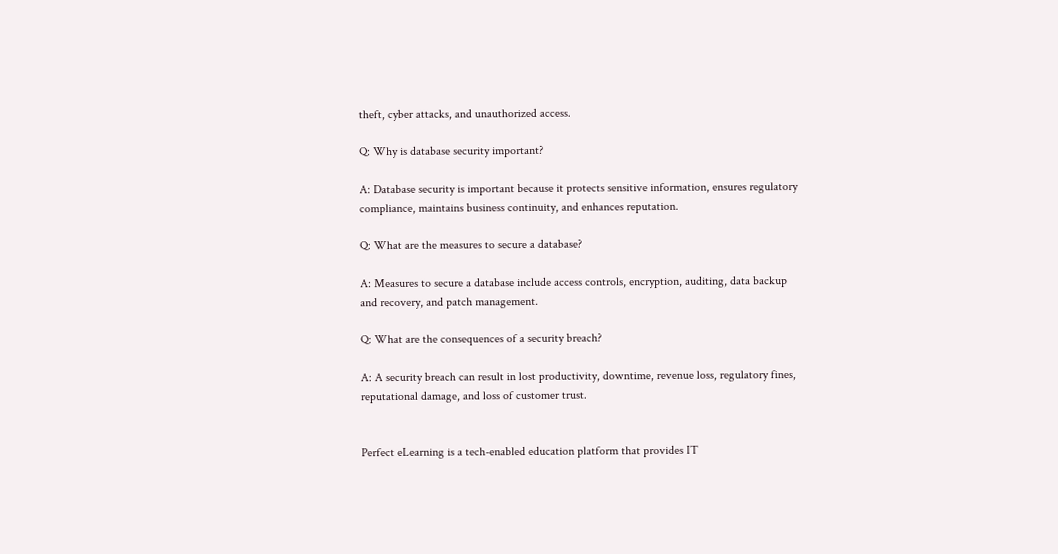theft, cyber attacks, and unauthorized access.

Q: Why is database security important?

A: Database security is important because it protects sensitive information, ensures regulatory compliance, maintains business continuity, and enhances reputation.

Q: What are the measures to secure a database?

A: Measures to secure a database include access controls, encryption, auditing, data backup and recovery, and patch management.

Q: What are the consequences of a security breach?

A: A security breach can result in lost productivity, downtime, revenue loss, regulatory fines, reputational damage, and loss of customer trust.


Perfect eLearning is a tech-enabled education platform that provides IT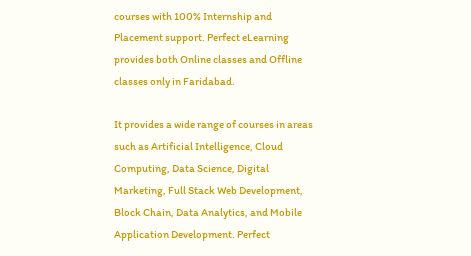courses with 100% Internship and Placement support. Perfect eLearning provides both Online classes and Offline classes only in Faridabad.

It provides a wide range of courses in areas such as Artificial Intelligence, Cloud Computing, Data Science, Digital Marketing, Full Stack Web Development, Block Chain, Data Analytics, and Mobile Application Development. Perfect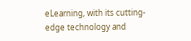eLearning, with its cutting-edge technology and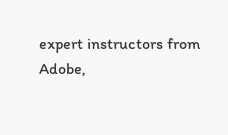expert instructors from Adobe,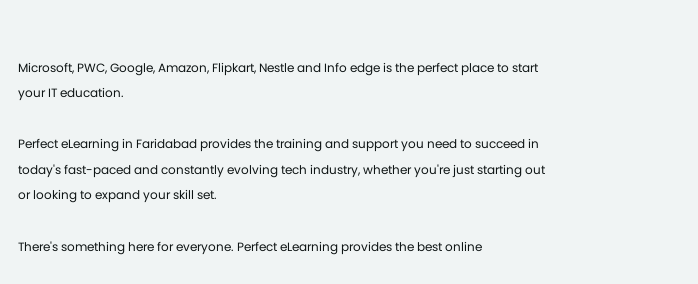Microsoft, PWC, Google, Amazon, Flipkart, Nestle and Info edge is the perfect place to start your IT education.

Perfect eLearning in Faridabad provides the training and support you need to succeed in today's fast-paced and constantly evolving tech industry, whether you're just starting out or looking to expand your skill set.

There's something here for everyone. Perfect eLearning provides the best online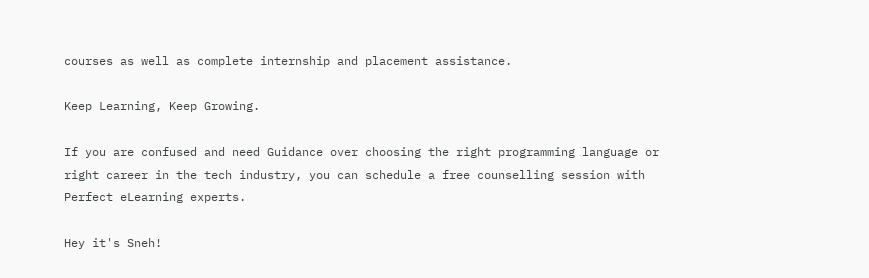courses as well as complete internship and placement assistance.

Keep Learning, Keep Growing.

If you are confused and need Guidance over choosing the right programming language or right career in the tech industry, you can schedule a free counselling session with Perfect eLearning experts.

Hey it's Sneh!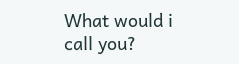What would i call you?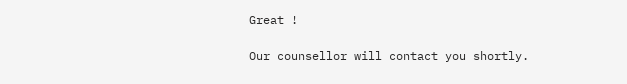Great !

Our counsellor will contact you shortly.